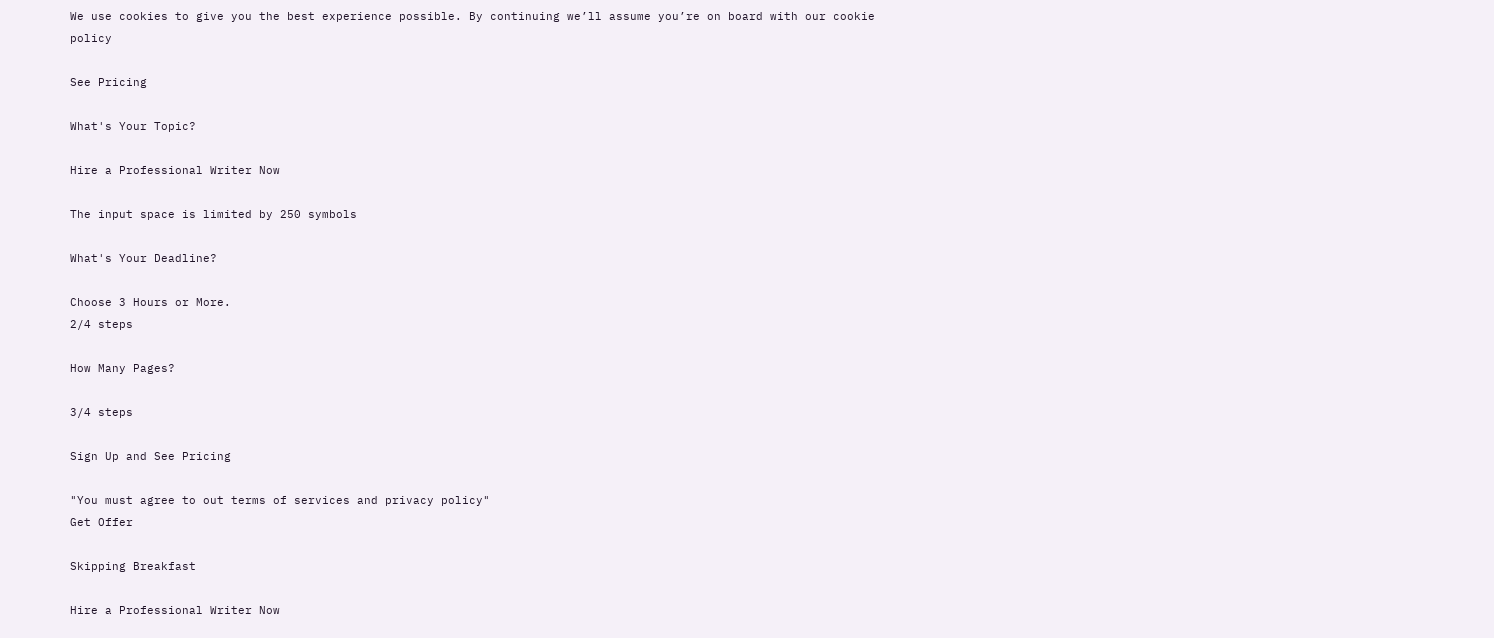We use cookies to give you the best experience possible. By continuing we’ll assume you’re on board with our cookie policy

See Pricing

What's Your Topic?

Hire a Professional Writer Now

The input space is limited by 250 symbols

What's Your Deadline?

Choose 3 Hours or More.
2/4 steps

How Many Pages?

3/4 steps

Sign Up and See Pricing

"You must agree to out terms of services and privacy policy"
Get Offer

Skipping Breakfast

Hire a Professional Writer Now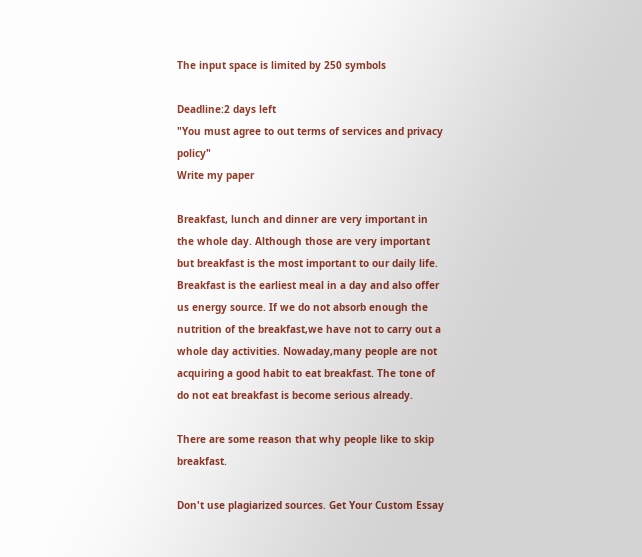The input space is limited by 250 symbols

Deadline:2 days left
"You must agree to out terms of services and privacy policy"
Write my paper

Breakfast, lunch and dinner are very important in the whole day. Although those are very important but breakfast is the most important to our daily life. Breakfast is the earliest meal in a day and also offer us energy source. If we do not absorb enough the nutrition of the breakfast,we have not to carry out a whole day activities. Nowaday,many people are not acquiring a good habit to eat breakfast. The tone of do not eat breakfast is become serious already.

There are some reason that why people like to skip breakfast.

Don't use plagiarized sources. Get Your Custom Essay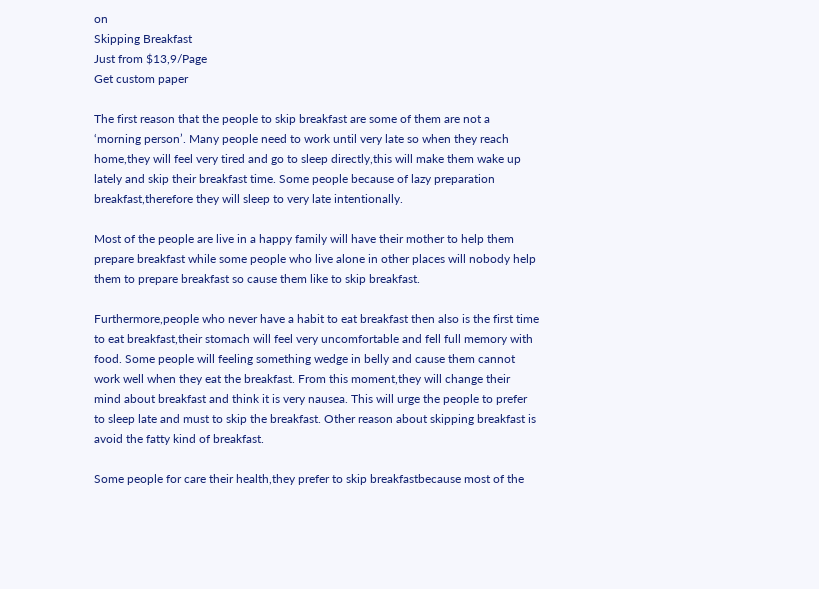on
Skipping Breakfast
Just from $13,9/Page
Get custom paper

The first reason that the people to skip breakfast are some of them are not a ‘morning person’. Many people need to work until very late so when they reach home,they will feel very tired and go to sleep directly,this will make them wake up lately and skip their breakfast time. Some people because of lazy preparation breakfast,therefore they will sleep to very late intentionally.

Most of the people are live in a happy family will have their mother to help them prepare breakfast while some people who live alone in other places will nobody help them to prepare breakfast so cause them like to skip breakfast.

Furthermore,people who never have a habit to eat breakfast then also is the first time to eat breakfast,their stomach will feel very uncomfortable and fell full memory with food. Some people will feeling something wedge in belly and cause them cannot work well when they eat the breakfast. From this moment,they will change their mind about breakfast and think it is very nausea. This will urge the people to prefer to sleep late and must to skip the breakfast. Other reason about skipping breakfast is avoid the fatty kind of breakfast.

Some people for care their health,they prefer to skip breakfastbecause most of the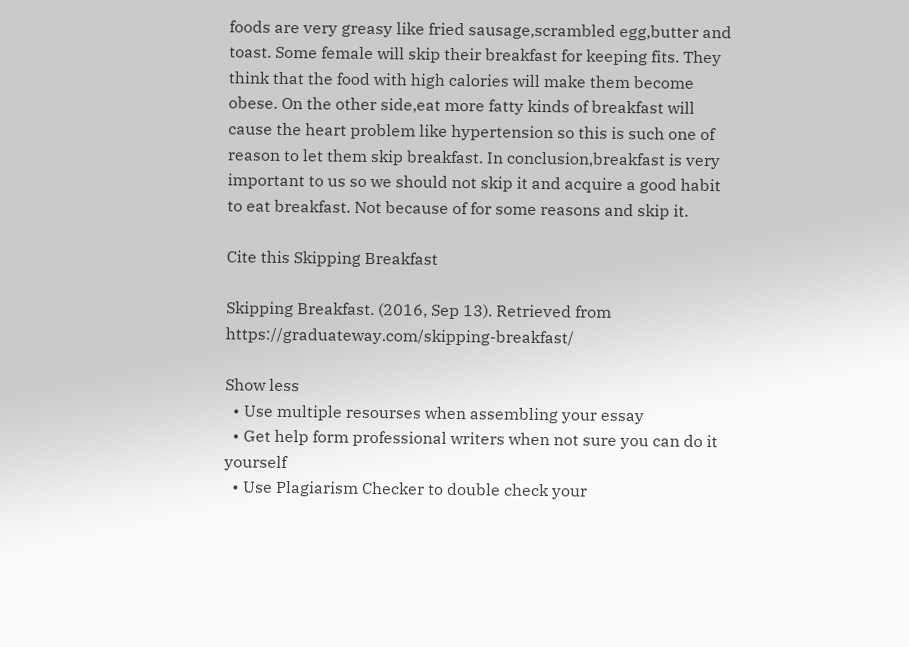foods are very greasy like fried sausage,scrambled egg,butter and toast. Some female will skip their breakfast for keeping fits. They think that the food with high calories will make them become obese. On the other side,eat more fatty kinds of breakfast will cause the heart problem like hypertension so this is such one of reason to let them skip breakfast. In conclusion,breakfast is very important to us so we should not skip it and acquire a good habit to eat breakfast. Not because of for some reasons and skip it.

Cite this Skipping Breakfast

Skipping Breakfast. (2016, Sep 13). Retrieved from https://graduateway.com/skipping-breakfast/

Show less
  • Use multiple resourses when assembling your essay
  • Get help form professional writers when not sure you can do it yourself
  • Use Plagiarism Checker to double check your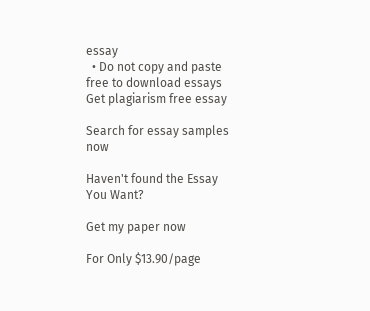essay
  • Do not copy and paste free to download essays
Get plagiarism free essay

Search for essay samples now

Haven't found the Essay You Want?

Get my paper now

For Only $13.90/page